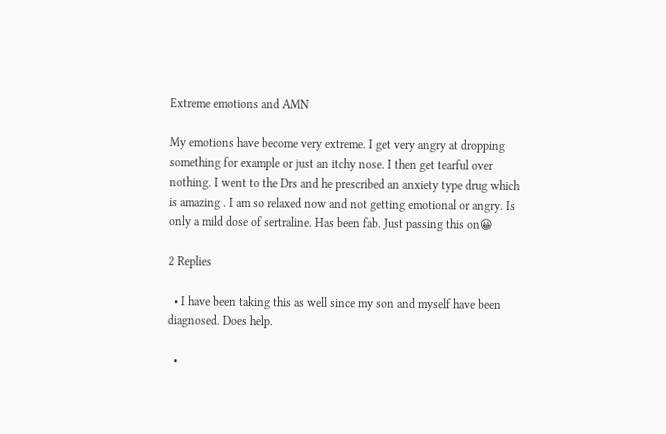Extreme emotions and AMN

My emotions have become very extreme. I get very angry at dropping something for example or just an itchy nose. I then get tearful over nothing. I went to the Drs and he prescribed an anxiety type drug which is amazing . I am so relaxed now and not getting emotional or angry. Is only a mild dose of sertraline. Has been fab. Just passing this on😀

2 Replies

  • I have been taking this as well since my son and myself have been diagnosed. Does help.

  •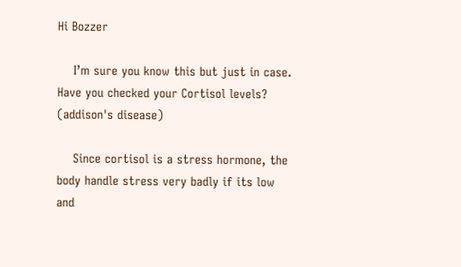Hi Bozzer

    I’m sure you know this but just in case. Have you checked your Cortisol levels? (addison's disease)

    Since cortisol is a stress hormone, the body handle stress very badly if its low and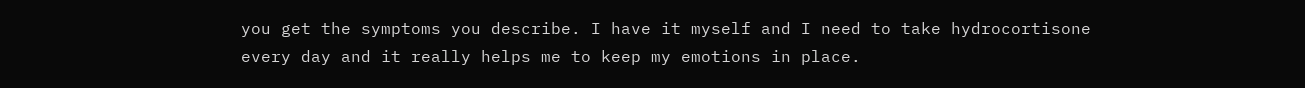you get the symptoms you describe. I have it myself and I need to take hydrocortisone every day and it really helps me to keep my emotions in place.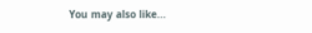You may also like...